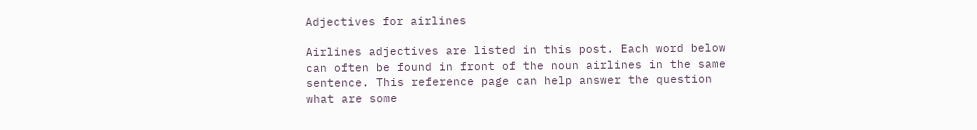Adjectives for airlines

Airlines adjectives are listed in this post. Each word below can often be found in front of the noun airlines in the same sentence. This reference page can help answer the question what are some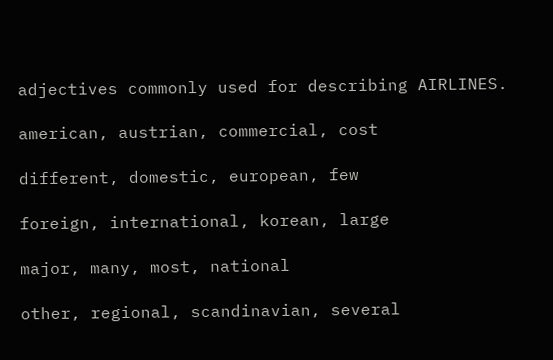adjectives commonly used for describing AIRLINES.

american, austrian, commercial, cost

different, domestic, european, few

foreign, international, korean, large

major, many, most, national

other, regional, scandinavian, several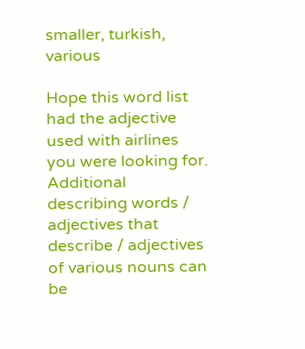smaller, turkish, various

Hope this word list had the adjective used with airlines you were looking for. Additional describing words / adjectives that describe / adjectives of various nouns can be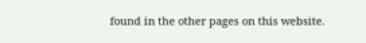found in the other pages on this website.